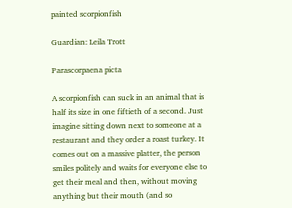painted scorpionfish

Guardian: Leila Trott

Parascorpaena picta

A scorpionfish can suck in an animal that is half its size in one fiftieth of a second. Just imagine sitting down next to someone at a restaurant and they order a roast turkey. It comes out on a massive platter, the person smiles politely and waits for everyone else to get their meal and then, without moving anything but their mouth (and so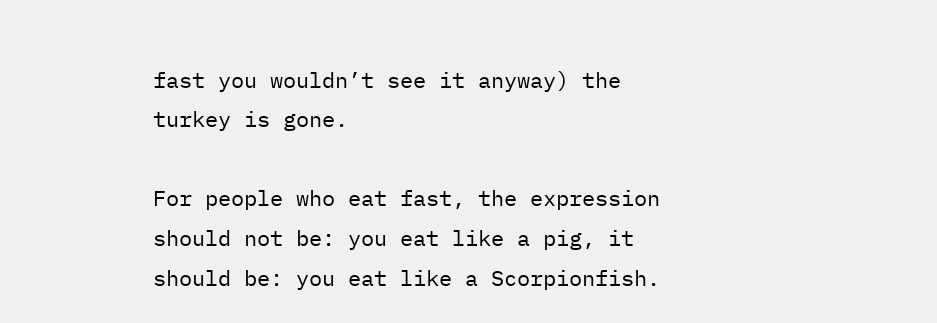fast you wouldn’t see it anyway) the turkey is gone.

For people who eat fast, the expression should not be: you eat like a pig, it should be: you eat like a Scorpionfish.